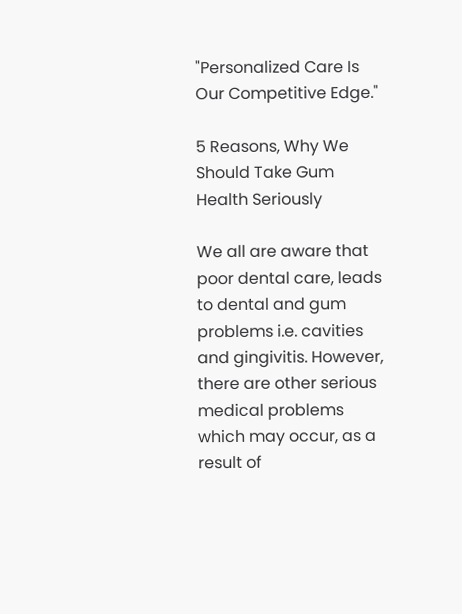"Personalized Care Is Our Competitive Edge."

5 Reasons, Why We Should Take Gum Health Seriously

We all are aware that poor dental care, leads to dental and gum problems i.e. cavities and gingivitis. However, there are other serious medical problems which may occur, as a result of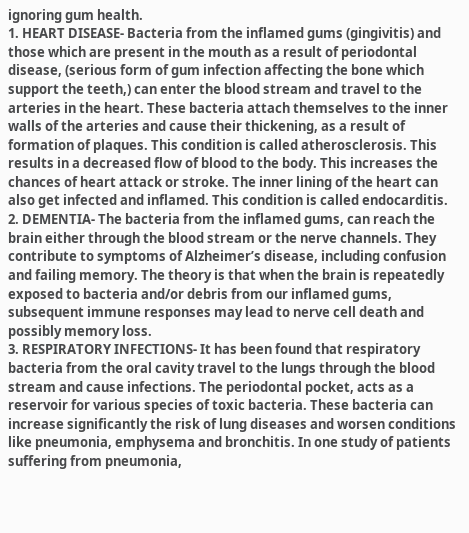ignoring gum health.
1. HEART DISEASE- Bacteria from the inflamed gums (gingivitis) and those which are present in the mouth as a result of periodontal disease, (serious form of gum infection affecting the bone which support the teeth,) can enter the blood stream and travel to the arteries in the heart. These bacteria attach themselves to the inner walls of the arteries and cause their thickening, as a result of formation of plaques. This condition is called atherosclerosis. This results in a decreased flow of blood to the body. This increases the chances of heart attack or stroke. The inner lining of the heart can also get infected and inflamed. This condition is called endocarditis.
2. DEMENTIA- The bacteria from the inflamed gums, can reach the brain either through the blood stream or the nerve channels. They contribute to symptoms of Alzheimer’s disease, including confusion and failing memory. The theory is that when the brain is repeatedly exposed to bacteria and/or debris from our inflamed gums, subsequent immune responses may lead to nerve cell death and possibly memory loss.
3. RESPIRATORY INFECTIONS- It has been found that respiratory bacteria from the oral cavity travel to the lungs through the blood stream and cause infections. The periodontal pocket, acts as a reservoir for various species of toxic bacteria. These bacteria can increase significantly the risk of lung diseases and worsen conditions like pneumonia, emphysema and bronchitis. In one study of patients suffering from pneumonia,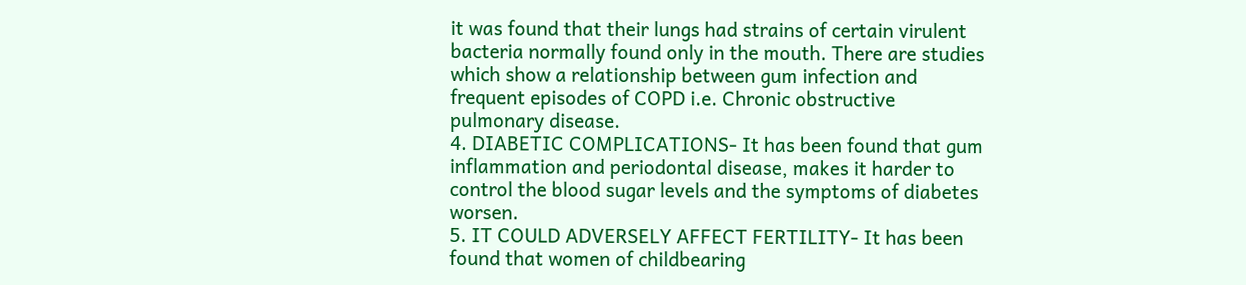it was found that their lungs had strains of certain virulent bacteria normally found only in the mouth. There are studies which show a relationship between gum infection and frequent episodes of COPD i.e. Chronic obstructive pulmonary disease.
4. DIABETIC COMPLICATIONS- It has been found that gum inflammation and periodontal disease, makes it harder to control the blood sugar levels and the symptoms of diabetes worsen.
5. IT COULD ADVERSELY AFFECT FERTILITY- It has been found that women of childbearing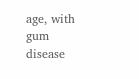age, with gum disease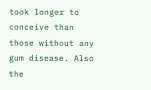took longer to conceive than those without any gum disease. Also the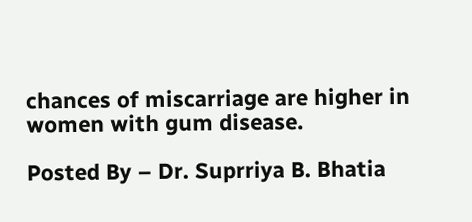chances of miscarriage are higher in women with gum disease.

Posted By – Dr. Suprriya B. Bhatia